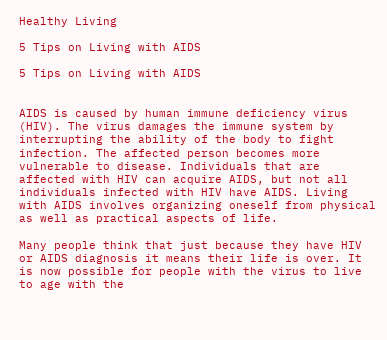Healthy Living

5 Tips on Living with AIDS

5 Tips on Living with AIDS


AIDS is caused by human immune deficiency virus (HIV). The virus damages the immune system by interrupting the ability of the body to fight infection. The affected person becomes more vulnerable to disease. Individuals that are affected with HIV can acquire AIDS, but not all individuals infected with HIV have AIDS. Living with AIDS involves organizing oneself from physical as well as practical aspects of life.

Many people think that just because they have HIV or AIDS diagnosis it means their life is over. It is now possible for people with the virus to live to age with the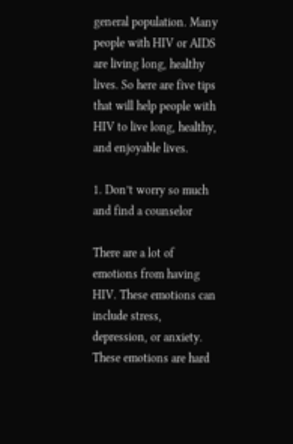general population. Many people with HIV or AIDS are living long, healthy lives. So here are five tips that will help people with HIV to live long, healthy, and enjoyable lives.

1. Don’t worry so much and find a counselor

There are a lot of emotions from having HIV. These emotions can include stress, depression, or anxiety. These emotions are hard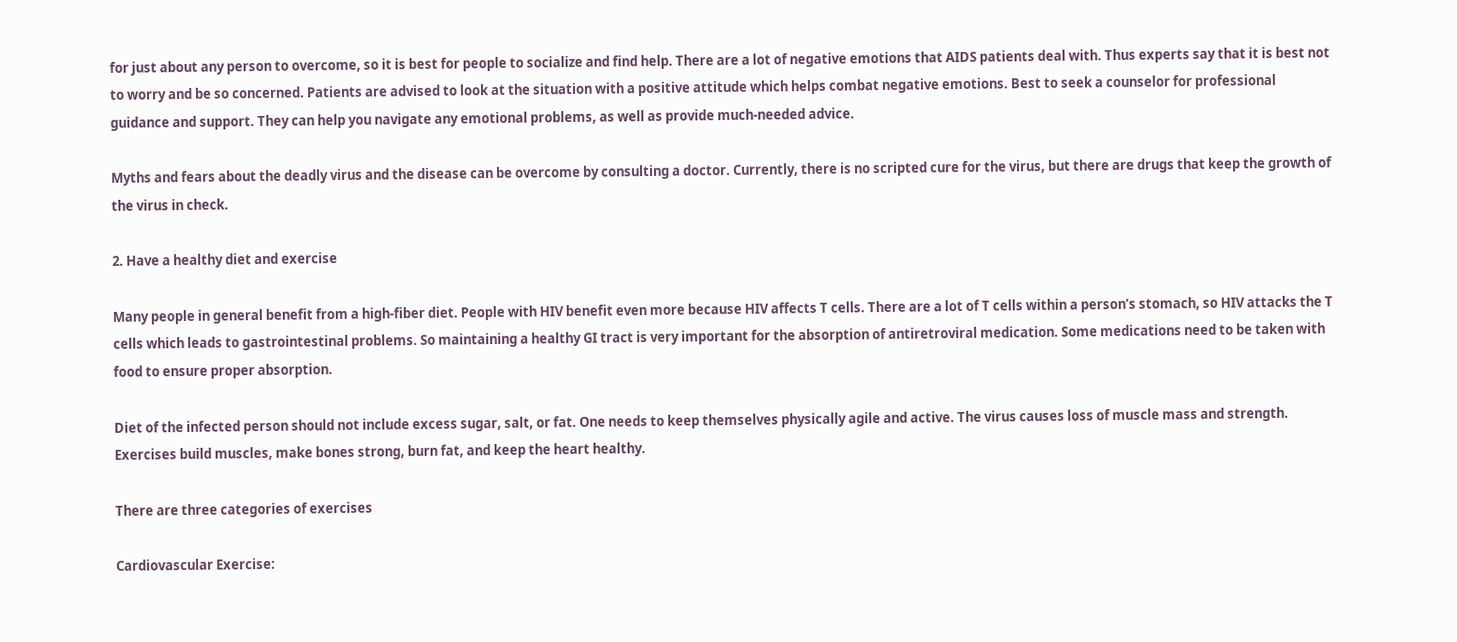for just about any person to overcome, so it is best for people to socialize and find help. There are a lot of negative emotions that AIDS patients deal with. Thus experts say that it is best not to worry and be so concerned. Patients are advised to look at the situation with a positive attitude which helps combat negative emotions. Best to seek a counselor for professional guidance and support. They can help you navigate any emotional problems, as well as provide much-needed advice.

Myths and fears about the deadly virus and the disease can be overcome by consulting a doctor. Currently, there is no scripted cure for the virus, but there are drugs that keep the growth of the virus in check.

2. Have a healthy diet and exercise

Many people in general benefit from a high-fiber diet. People with HIV benefit even more because HIV affects T cells. There are a lot of T cells within a person’s stomach, so HIV attacks the T cells which leads to gastrointestinal problems. So maintaining a healthy GI tract is very important for the absorption of antiretroviral medication. Some medications need to be taken with food to ensure proper absorption.

Diet of the infected person should not include excess sugar, salt, or fat. One needs to keep themselves physically agile and active. The virus causes loss of muscle mass and strength. Exercises build muscles, make bones strong, burn fat, and keep the heart healthy.

There are three categories of exercises

Cardiovascular Exercise: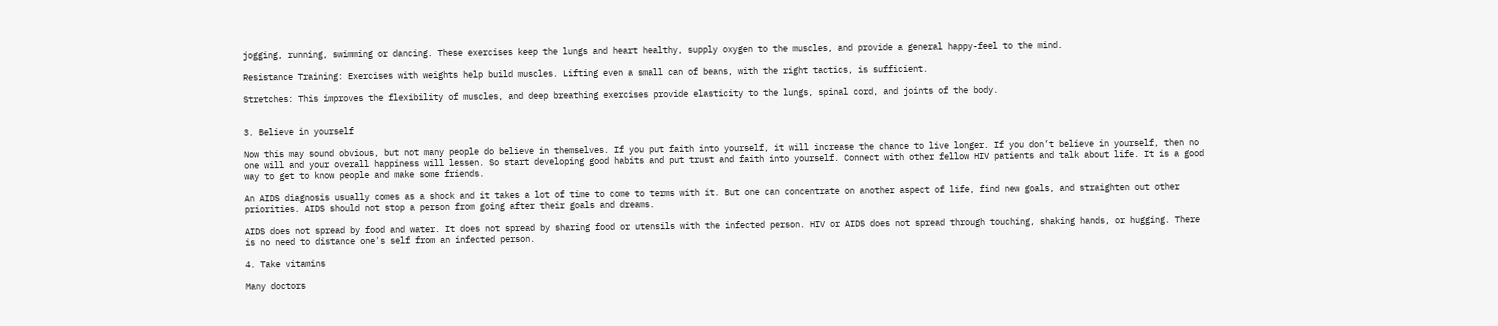jogging, running, swimming or dancing. These exercises keep the lungs and heart healthy, supply oxygen to the muscles, and provide a general happy-feel to the mind.

Resistance Training: Exercises with weights help build muscles. Lifting even a small can of beans, with the right tactics, is sufficient.

Stretches: This improves the flexibility of muscles, and deep breathing exercises provide elasticity to the lungs, spinal cord, and joints of the body.


3. Believe in yourself

Now this may sound obvious, but not many people do believe in themselves. If you put faith into yourself, it will increase the chance to live longer. If you don’t believe in yourself, then no one will and your overall happiness will lessen. So start developing good habits and put trust and faith into yourself. Connect with other fellow HIV patients and talk about life. It is a good way to get to know people and make some friends.

An AIDS diagnosis usually comes as a shock and it takes a lot of time to come to terms with it. But one can concentrate on another aspect of life, find new goals, and straighten out other priorities. AIDS should not stop a person from going after their goals and dreams.

AIDS does not spread by food and water. It does not spread by sharing food or utensils with the infected person. HIV or AIDS does not spread through touching, shaking hands, or hugging. There is no need to distance one's self from an infected person.

4. Take vitamins

Many doctors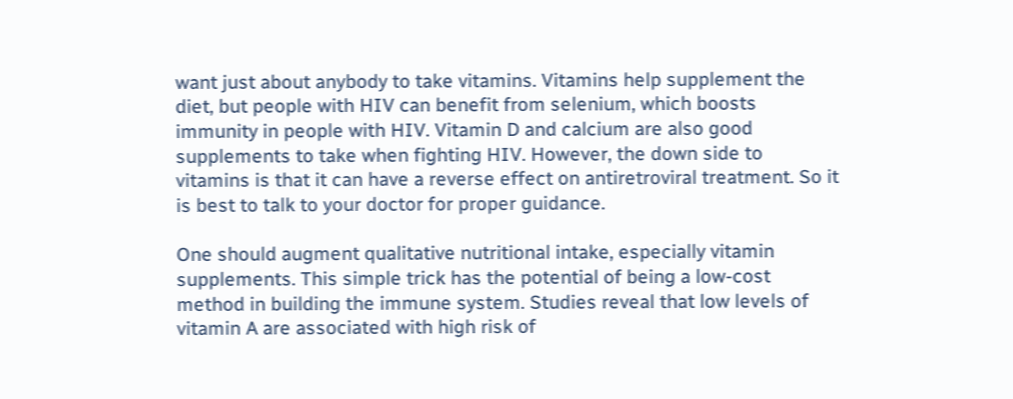want just about anybody to take vitamins. Vitamins help supplement the diet, but people with HIV can benefit from selenium, which boosts immunity in people with HIV. Vitamin D and calcium are also good supplements to take when fighting HIV. However, the down side to vitamins is that it can have a reverse effect on antiretroviral treatment. So it is best to talk to your doctor for proper guidance.

One should augment qualitative nutritional intake, especially vitamin supplements. This simple trick has the potential of being a low-cost method in building the immune system. Studies reveal that low levels of vitamin A are associated with high risk of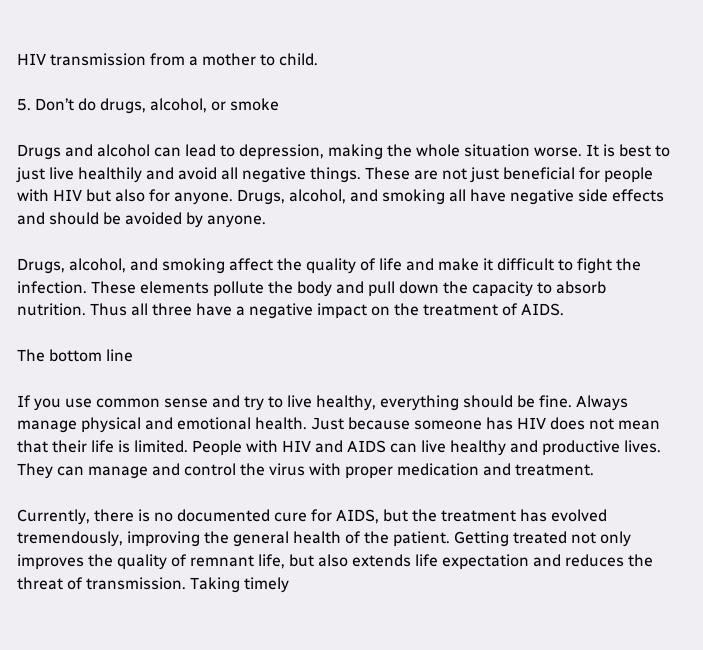HIV transmission from a mother to child.

5. Don’t do drugs, alcohol, or smoke

Drugs and alcohol can lead to depression, making the whole situation worse. It is best to just live healthily and avoid all negative things. These are not just beneficial for people with HIV but also for anyone. Drugs, alcohol, and smoking all have negative side effects and should be avoided by anyone.

Drugs, alcohol, and smoking affect the quality of life and make it difficult to fight the infection. These elements pollute the body and pull down the capacity to absorb nutrition. Thus all three have a negative impact on the treatment of AIDS.

The bottom line

If you use common sense and try to live healthy, everything should be fine. Always manage physical and emotional health. Just because someone has HIV does not mean that their life is limited. People with HIV and AIDS can live healthy and productive lives. They can manage and control the virus with proper medication and treatment.

Currently, there is no documented cure for AIDS, but the treatment has evolved tremendously, improving the general health of the patient. Getting treated not only improves the quality of remnant life, but also extends life expectation and reduces the threat of transmission. Taking timely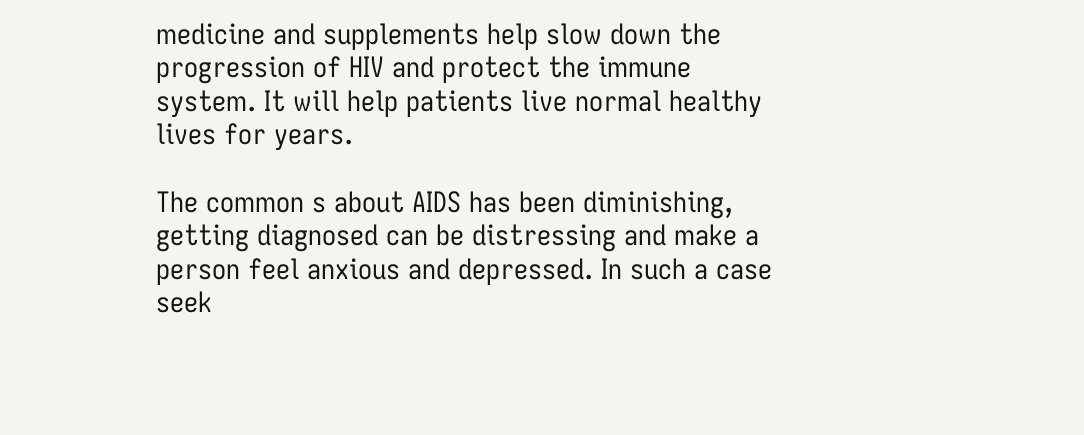medicine and supplements help slow down the progression of HIV and protect the immune system. It will help patients live normal healthy lives for years.

The common s about AIDS has been diminishing, getting diagnosed can be distressing and make a person feel anxious and depressed. In such a case seek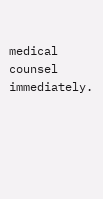medical counsel immediately.